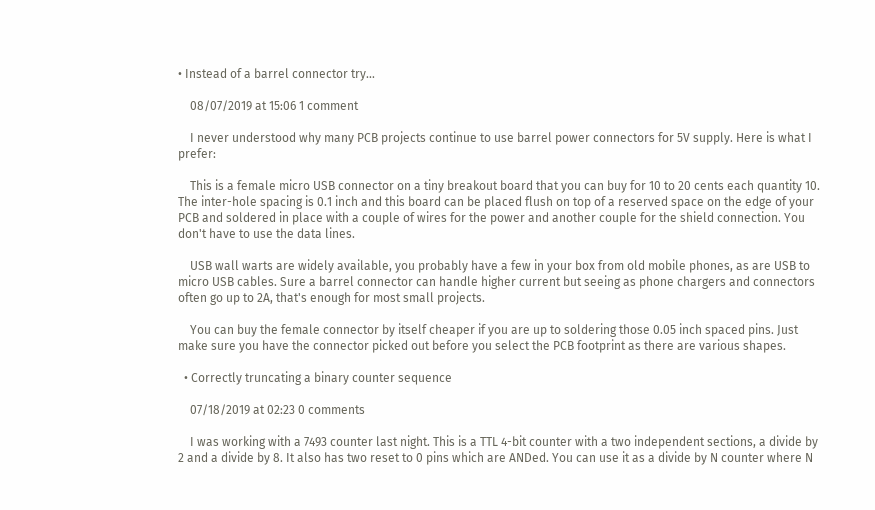• Instead of a barrel connector try...

    08/07/2019 at 15:06 1 comment

    I never understood why many PCB projects continue to use barrel power connectors for 5V supply. Here is what I prefer:

    This is a female micro USB connector on a tiny breakout board that you can buy for 10 to 20 cents each quantity 10. The inter-hole spacing is 0.1 inch and this board can be placed flush on top of a reserved space on the edge of your PCB and soldered in place with a couple of wires for the power and another couple for the shield connection. You don't have to use the data lines.

    USB wall warts are widely available, you probably have a few in your box from old mobile phones, as are USB to micro USB cables. Sure a barrel connector can handle higher current but seeing as phone chargers and connectors often go up to 2A, that's enough for most small projects.

    You can buy the female connector by itself cheaper if you are up to soldering those 0.05 inch spaced pins. Just make sure you have the connector picked out before you select the PCB footprint as there are various shapes.

  • Correctly truncating a binary counter sequence

    07/18/2019 at 02:23 0 comments

    I was working with a 7493 counter last night. This is a TTL 4-bit counter with a two independent sections, a divide by 2 and a divide by 8. It also has two reset to 0 pins which are ANDed. You can use it as a divide by N counter where N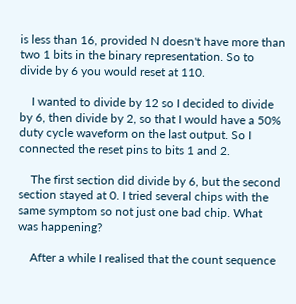is less than 16, provided N doesn't have more than two 1 bits in the binary representation. So to divide by 6 you would reset at 110.

    I wanted to divide by 12 so I decided to divide by 6, then divide by 2, so that I would have a 50% duty cycle waveform on the last output. So I connected the reset pins to bits 1 and 2.

    The first section did divide by 6, but the second section stayed at 0. I tried several chips with the same symptom so not just one bad chip. What was happening?

    After a while I realised that the count sequence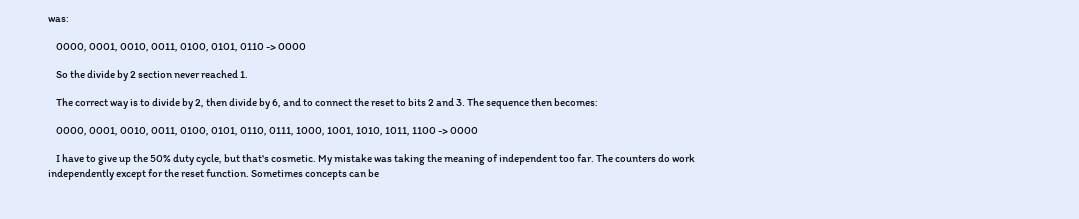was:

    0000, 0001, 0010, 0011, 0100, 0101, 0110 -> 0000

    So the divide by 2 section never reached 1.

    The correct way is to divide by 2, then divide by 6, and to connect the reset to bits 2 and 3. The sequence then becomes:

    0000, 0001, 0010, 0011, 0100, 0101, 0110, 0111, 1000, 1001, 1010, 1011, 1100 -> 0000

    I have to give up the 50% duty cycle, but that's cosmetic. My mistake was taking the meaning of independent too far. The counters do work independently except for the reset function. Sometimes concepts can be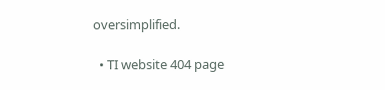oversimplified.

  • TI website 404 page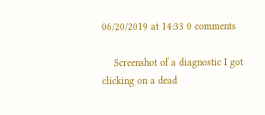06/20/2019 at 14:33 0 comments

    Screenshot of a diagnostic I got clicking on a dead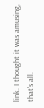link. I thought it was amusing, that's all.